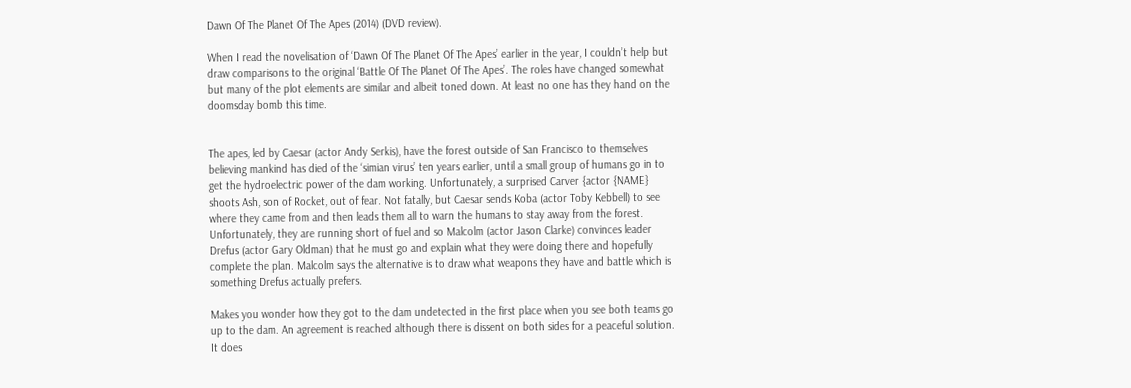Dawn Of The Planet Of The Apes (2014) (DVD review).

When I read the novelisation of ‘Dawn Of The Planet Of The Apes’ earlier in the year, I couldn’t help but draw comparisons to the original ‘Battle Of The Planet Of The Apes’. The roles have changed somewhat but many of the plot elements are similar and albeit toned down. At least no one has they hand on the doomsday bomb this time.


The apes, led by Caesar (actor Andy Serkis), have the forest outside of San Francisco to themselves believing mankind has died of the ‘simian virus’ ten years earlier, until a small group of humans go in to get the hydroelectric power of the dam working. Unfortunately, a surprised Carver {actor {NAME} shoots Ash, son of Rocket, out of fear. Not fatally, but Caesar sends Koba (actor Toby Kebbell) to see where they came from and then leads them all to warn the humans to stay away from the forest. Unfortunately, they are running short of fuel and so Malcolm (actor Jason Clarke) convinces leader Drefus (actor Gary Oldman) that he must go and explain what they were doing there and hopefully complete the plan. Malcolm says the alternative is to draw what weapons they have and battle which is something Drefus actually prefers.

Makes you wonder how they got to the dam undetected in the first place when you see both teams go up to the dam. An agreement is reached although there is dissent on both sides for a peaceful solution. It does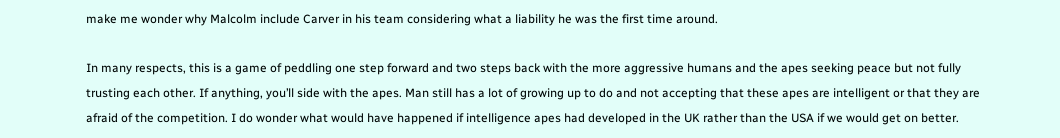make me wonder why Malcolm include Carver in his team considering what a liability he was the first time around.

In many respects, this is a game of peddling one step forward and two steps back with the more aggressive humans and the apes seeking peace but not fully trusting each other. If anything, you’ll side with the apes. Man still has a lot of growing up to do and not accepting that these apes are intelligent or that they are afraid of the competition. I do wonder what would have happened if intelligence apes had developed in the UK rather than the USA if we would get on better.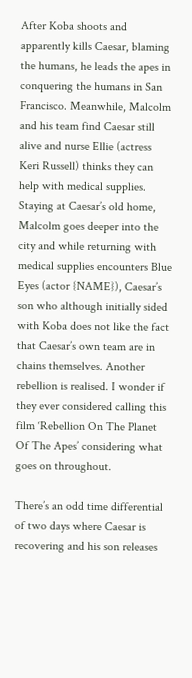After Koba shoots and apparently kills Caesar, blaming the humans, he leads the apes in conquering the humans in San Francisco. Meanwhile, Malcolm and his team find Caesar still alive and nurse Ellie (actress Keri Russell) thinks they can help with medical supplies. Staying at Caesar’s old home, Malcolm goes deeper into the city and while returning with medical supplies encounters Blue Eyes (actor {NAME}), Caesar’s son who although initially sided with Koba does not like the fact that Caesar’s own team are in chains themselves. Another rebellion is realised. I wonder if they ever considered calling this film ‘Rebellion On The Planet Of The Apes’ considering what goes on throughout.

There’s an odd time differential of two days where Caesar is recovering and his son releases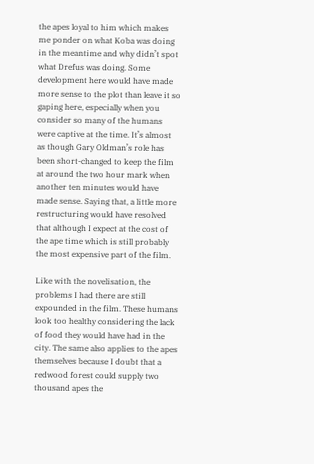the apes loyal to him which makes me ponder on what Koba was doing in the meantime and why didn’t spot what Drefus was doing. Some development here would have made more sense to the plot than leave it so gaping here, especially when you consider so many of the humans were captive at the time. It’s almost as though Gary Oldman’s role has been short-changed to keep the film at around the two hour mark when another ten minutes would have made sense. Saying that, a little more restructuring would have resolved that although I expect at the cost of the ape time which is still probably the most expensive part of the film.

Like with the novelisation, the problems I had there are still expounded in the film. These humans look too healthy considering the lack of food they would have had in the city. The same also applies to the apes themselves because I doubt that a redwood forest could supply two thousand apes the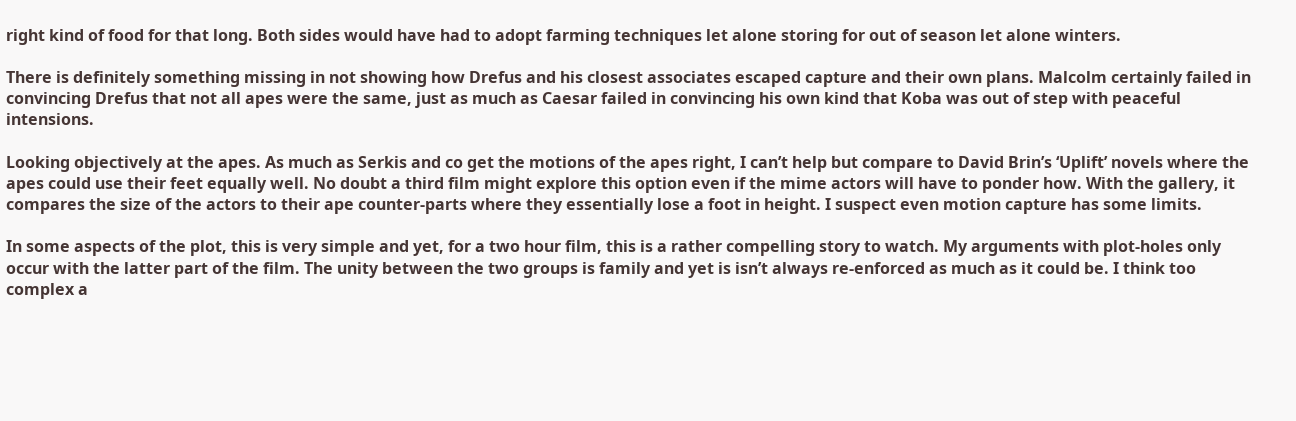right kind of food for that long. Both sides would have had to adopt farming techniques let alone storing for out of season let alone winters.

There is definitely something missing in not showing how Drefus and his closest associates escaped capture and their own plans. Malcolm certainly failed in convincing Drefus that not all apes were the same, just as much as Caesar failed in convincing his own kind that Koba was out of step with peaceful intensions.

Looking objectively at the apes. As much as Serkis and co get the motions of the apes right, I can’t help but compare to David Brin’s ‘Uplift’ novels where the apes could use their feet equally well. No doubt a third film might explore this option even if the mime actors will have to ponder how. With the gallery, it compares the size of the actors to their ape counter-parts where they essentially lose a foot in height. I suspect even motion capture has some limits.

In some aspects of the plot, this is very simple and yet, for a two hour film, this is a rather compelling story to watch. My arguments with plot-holes only occur with the latter part of the film. The unity between the two groups is family and yet is isn’t always re-enforced as much as it could be. I think too complex a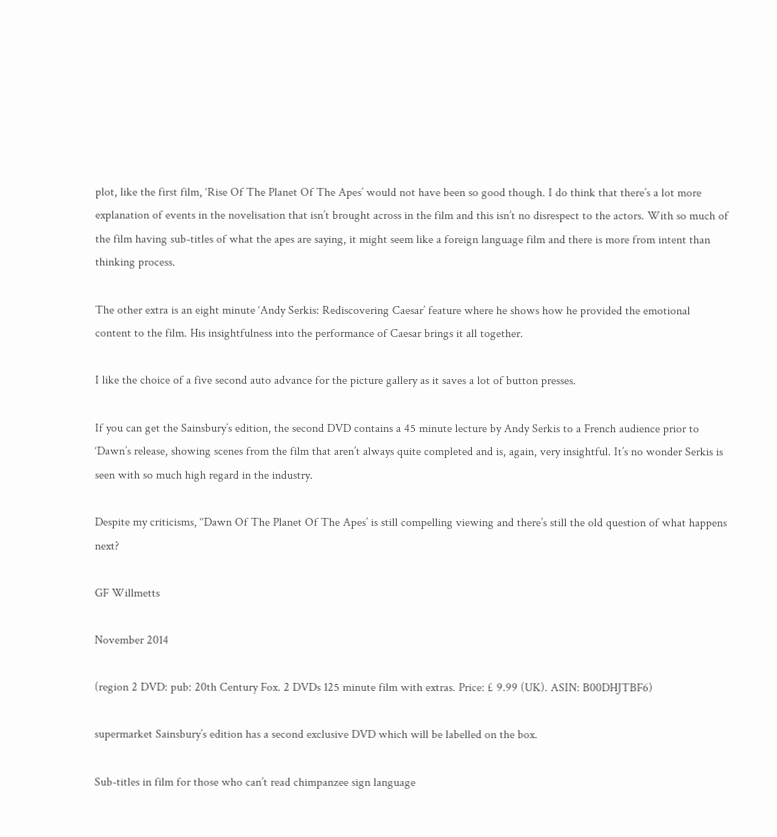plot, like the first film, ‘Rise Of The Planet Of The Apes’ would not have been so good though. I do think that there’s a lot more explanation of events in the novelisation that isn’t brought across in the film and this isn’t no disrespect to the actors. With so much of the film having sub-titles of what the apes are saying, it might seem like a foreign language film and there is more from intent than thinking process.

The other extra is an eight minute ‘Andy Serkis: Rediscovering Caesar’ feature where he shows how he provided the emotional content to the film. His insightfulness into the performance of Caesar brings it all together.

I like the choice of a five second auto advance for the picture gallery as it saves a lot of button presses.

If you can get the Sainsbury’s edition, the second DVD contains a 45 minute lecture by Andy Serkis to a French audience prior to ‘Dawn’s release, showing scenes from the film that aren’t always quite completed and is, again, very insightful. It’s no wonder Serkis is seen with so much high regard in the industry.

Despite my criticisms, ‘‘Dawn Of The Planet Of The Apes’ is still compelling viewing and there’s still the old question of what happens next?

GF Willmetts

November 2014

(region 2 DVD: pub: 20th Century Fox. 2 DVDs 125 minute film with extras. Price: £ 9.99 (UK). ASIN: B00DHJTBF6)

supermarket Sainsbury’s edition has a second exclusive DVD which will be labelled on the box.

Sub-titles in film for those who can’t read chimpanzee sign language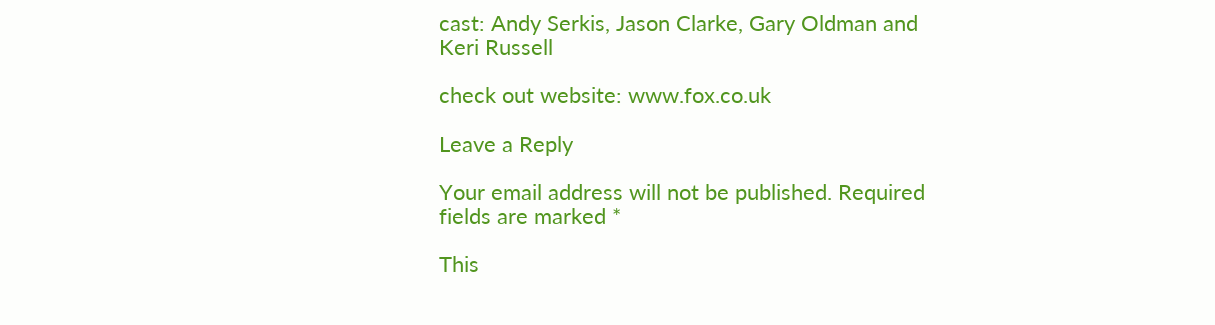cast: Andy Serkis, Jason Clarke, Gary Oldman and Keri Russell

check out website: www.fox.co.uk

Leave a Reply

Your email address will not be published. Required fields are marked *

This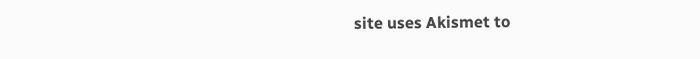site uses Akismet to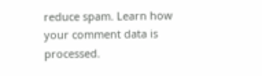reduce spam. Learn how your comment data is processed.